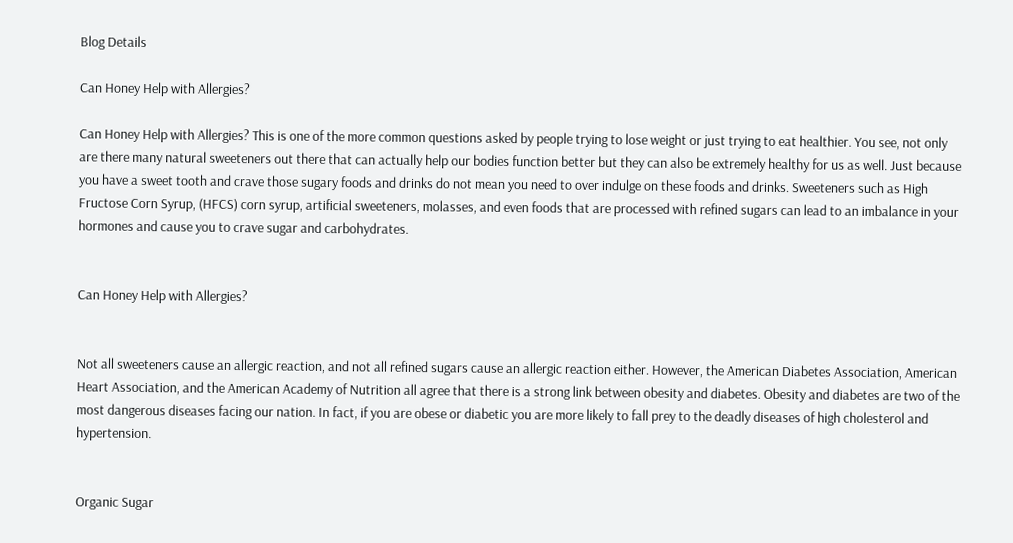Blog Details

Can Honey Help with Allergies?

Can Honey Help with Allergies? This is one of the more common questions asked by people trying to lose weight or just trying to eat healthier. You see, not only are there many natural sweeteners out there that can actually help our bodies function better but they can also be extremely healthy for us as well. Just because you have a sweet tooth and crave those sugary foods and drinks do not mean you need to over indulge on these foods and drinks. Sweeteners such as High Fructose Corn Syrup, (HFCS) corn syrup, artificial sweeteners, molasses, and even foods that are processed with refined sugars can lead to an imbalance in your hormones and cause you to crave sugar and carbohydrates.


Can Honey Help with Allergies?


Not all sweeteners cause an allergic reaction, and not all refined sugars cause an allergic reaction either. However, the American Diabetes Association, American Heart Association, and the American Academy of Nutrition all agree that there is a strong link between obesity and diabetes. Obesity and diabetes are two of the most dangerous diseases facing our nation. In fact, if you are obese or diabetic you are more likely to fall prey to the deadly diseases of high cholesterol and hypertension.


Organic Sugar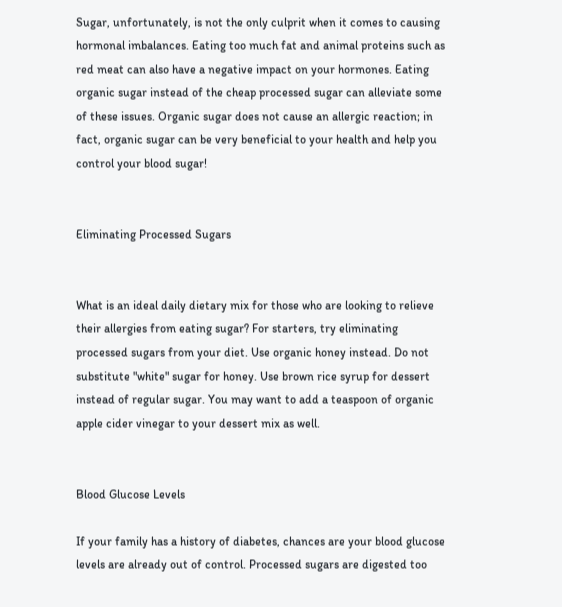Sugar, unfortunately, is not the only culprit when it comes to causing hormonal imbalances. Eating too much fat and animal proteins such as red meat can also have a negative impact on your hormones. Eating organic sugar instead of the cheap processed sugar can alleviate some of these issues. Organic sugar does not cause an allergic reaction; in fact, organic sugar can be very beneficial to your health and help you control your blood sugar!


Eliminating Processed Sugars


What is an ideal daily dietary mix for those who are looking to relieve their allergies from eating sugar? For starters, try eliminating processed sugars from your diet. Use organic honey instead. Do not substitute "white" sugar for honey. Use brown rice syrup for dessert instead of regular sugar. You may want to add a teaspoon of organic apple cider vinegar to your dessert mix as well.


Blood Glucose Levels

If your family has a history of diabetes, chances are your blood glucose levels are already out of control. Processed sugars are digested too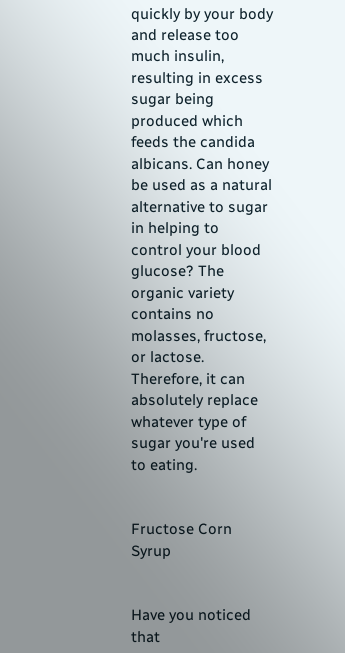quickly by your body and release too much insulin, resulting in excess sugar being produced which feeds the candida albicans. Can honey be used as a natural alternative to sugar in helping to control your blood glucose? The organic variety contains no molasses, fructose, or lactose. Therefore, it can absolutely replace whatever type of sugar you're used to eating.


Fructose Corn Syrup


Have you noticed that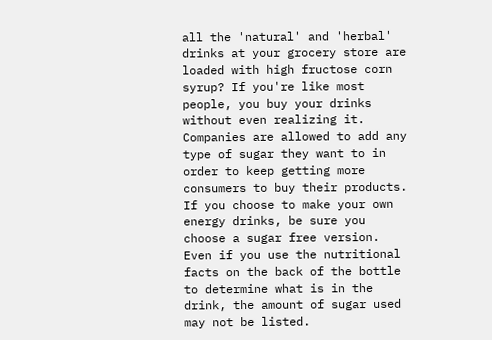all the 'natural' and 'herbal' drinks at your grocery store are loaded with high fructose corn syrup? If you're like most people, you buy your drinks without even realizing it. Companies are allowed to add any type of sugar they want to in order to keep getting more consumers to buy their products. If you choose to make your own energy drinks, be sure you choose a sugar free version. Even if you use the nutritional facts on the back of the bottle to determine what is in the drink, the amount of sugar used may not be listed.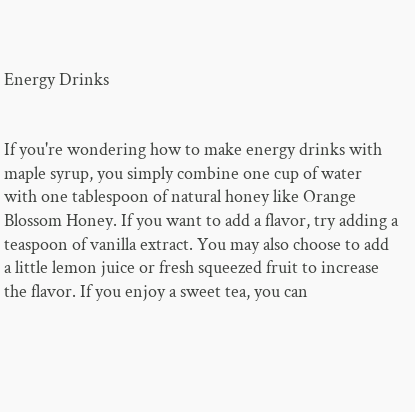Energy Drinks


If you're wondering how to make energy drinks with maple syrup, you simply combine one cup of water with one tablespoon of natural honey like Orange Blossom Honey. If you want to add a flavor, try adding a teaspoon of vanilla extract. You may also choose to add a little lemon juice or fresh squeezed fruit to increase the flavor. If you enjoy a sweet tea, you can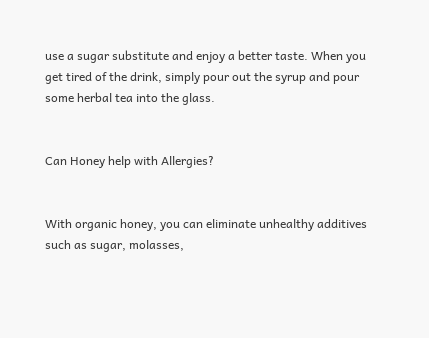use a sugar substitute and enjoy a better taste. When you get tired of the drink, simply pour out the syrup and pour some herbal tea into the glass.


Can Honey help with Allergies?


With organic honey, you can eliminate unhealthy additives such as sugar, molasses,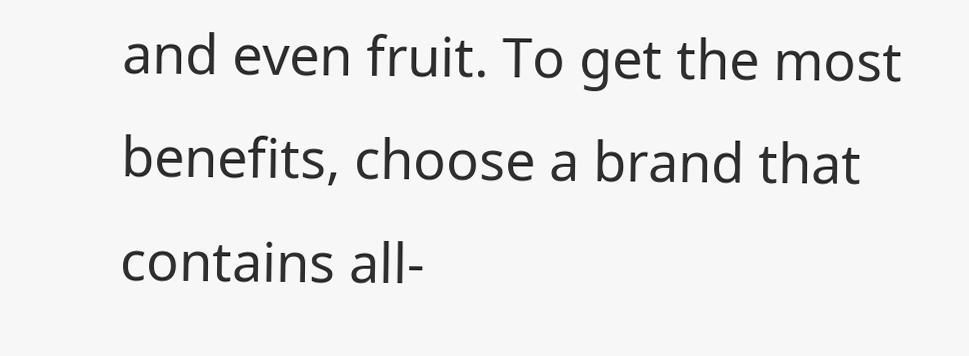and even fruit. To get the most benefits, choose a brand that contains all-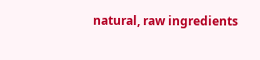natural, raw ingredients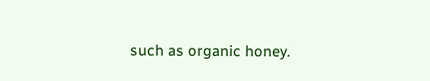such as organic honey.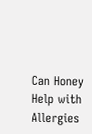Can Honey Help with Allergies